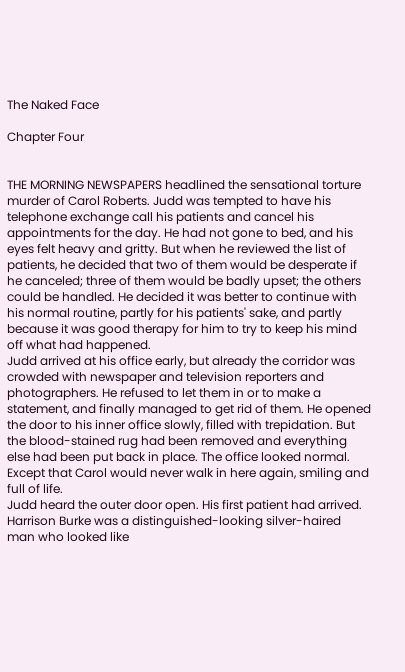The Naked Face

Chapter Four


THE MORNING NEWSPAPERS headlined the sensational torture murder of Carol Roberts. Judd was tempted to have his telephone exchange call his patients and cancel his appointments for the day. He had not gone to bed, and his eyes felt heavy and gritty. But when he reviewed the list of patients, he decided that two of them would be desperate if he canceled; three of them would be badly upset; the others could be handled. He decided it was better to continue with his normal routine, partly for his patients' sake, and partly because it was good therapy for him to try to keep his mind off what had happened.
Judd arrived at his office early, but already the corridor was crowded with newspaper and television reporters and photographers. He refused to let them in or to make a statement, and finally managed to get rid of them. He opened the door to his inner office slowly, filled with trepidation. But the blood-stained rug had been removed and everything else had been put back in place. The office looked normal. Except that Carol would never walk in here again, smiling and full of life.
Judd heard the outer door open. His first patient had arrived.
Harrison Burke was a distinguished-looking silver-haired man who looked like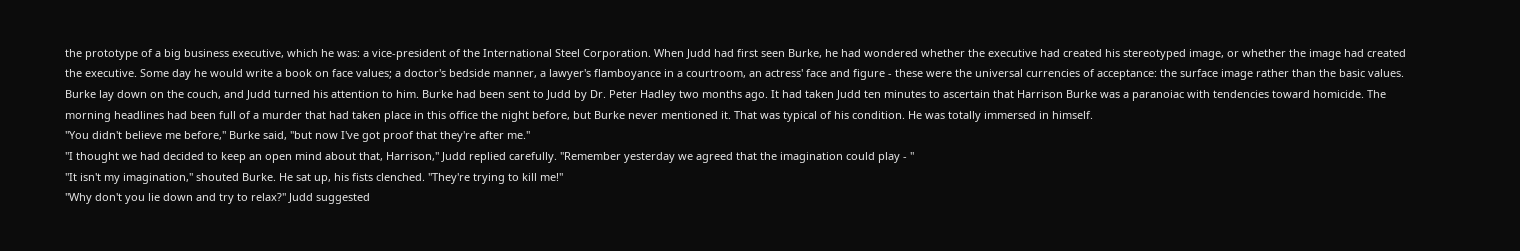the prototype of a big business executive, which he was: a vice-president of the International Steel Corporation. When Judd had first seen Burke, he had wondered whether the executive had created his stereotyped image, or whether the image had created the executive. Some day he would write a book on face values; a doctor's bedside manner, a lawyer's flamboyance in a courtroom, an actress' face and figure - these were the universal currencies of acceptance: the surface image rather than the basic values.
Burke lay down on the couch, and Judd turned his attention to him. Burke had been sent to Judd by Dr. Peter Hadley two months ago. It had taken Judd ten minutes to ascertain that Harrison Burke was a paranoiac with tendencies toward homicide. The morning headlines had been full of a murder that had taken place in this office the night before, but Burke never mentioned it. That was typical of his condition. He was totally immersed in himself.
"You didn't believe me before," Burke said, "but now I've got proof that they're after me."
"I thought we had decided to keep an open mind about that, Harrison," Judd replied carefully. "Remember yesterday we agreed that the imagination could play - "
"It isn't my imagination," shouted Burke. He sat up, his fists clenched. "They're trying to kill me!"
"Why don't you lie down and try to relax?" Judd suggested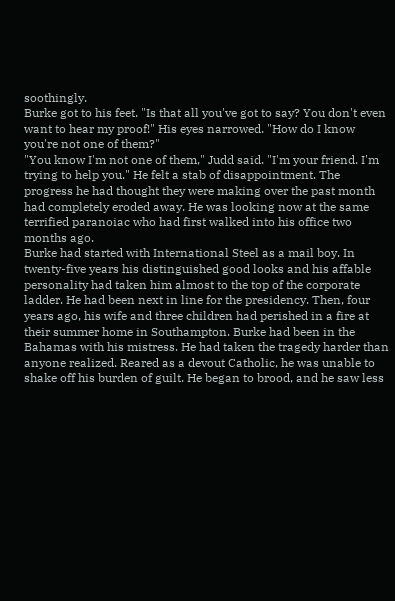soothingly.
Burke got to his feet. "Is that all you've got to say? You don't even want to hear my proof!" His eyes narrowed. "How do I know you're not one of them?"
"You know I'm not one of them," Judd said. "I'm your friend. I'm trying to help you." He felt a stab of disappointment. The progress he had thought they were making over the past month had completely eroded away. He was looking now at the same terrified paranoiac who had first walked into his office two months ago.
Burke had started with International Steel as a mail boy. In twenty-five years his distinguished good looks and his affable personality had taken him almost to the top of the corporate ladder. He had been next in line for the presidency. Then, four years ago, his wife and three children had perished in a fire at their summer home in Southampton. Burke had been in the Bahamas with his mistress. He had taken the tragedy harder than anyone realized. Reared as a devout Catholic, he was unable to shake off his burden of guilt. He began to brood, and he saw less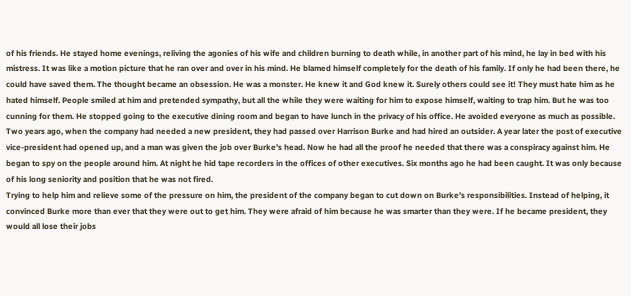of his friends. He stayed home evenings, reliving the agonies of his wife and children burning to death while, in another part of his mind, he lay in bed with his mistress. It was like a motion picture that he ran over and over in his mind. He blamed himself completely for the death of his family. If only he had been there, he could have saved them. The thought became an obsession. He was a monster. He knew it and God knew it. Surely others could see it! They must hate him as he hated himself. People smiled at him and pretended sympathy, but all the while they were waiting for him to expose himself, waiting to trap him. But he was too cunning for them. He stopped going to the executive dining room and began to have lunch in the privacy of his office. He avoided everyone as much as possible.
Two years ago, when the company had needed a new president, they had passed over Harrison Burke and had hired an outsider. A year later the post of executive vice-president had opened up, and a man was given the job over Burke's head. Now he had all the proof he needed that there was a conspiracy against him. He began to spy on the people around him. At night he hid tape recorders in the offices of other executives. Six months ago he had been caught. It was only because of his long seniority and position that he was not fired.
Trying to help him and relieve some of the pressure on him, the president of the company began to cut down on Burke's responsibilities. Instead of helping, it convinced Burke more than ever that they were out to get him. They were afraid of him because he was smarter than they were. If he became president, they would all lose their jobs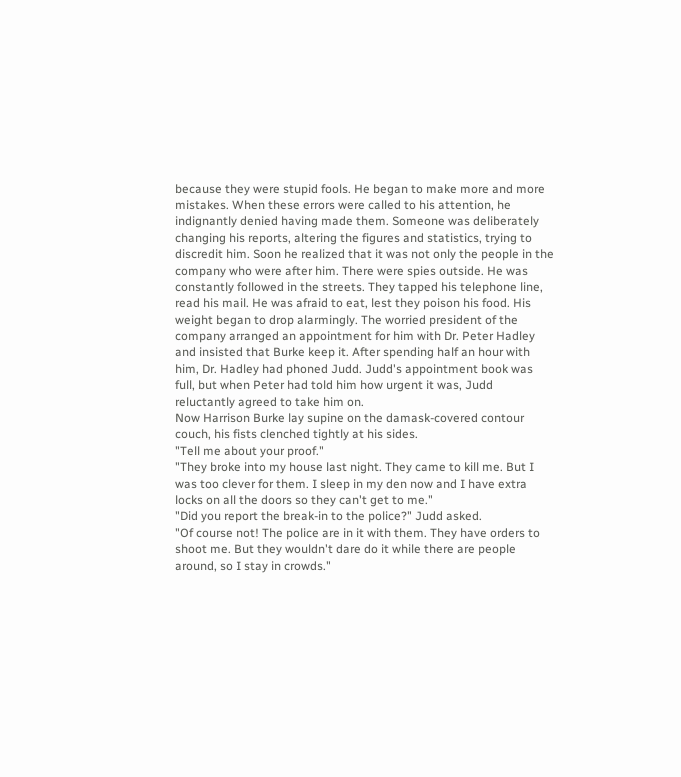because they were stupid fools. He began to make more and more mistakes. When these errors were called to his attention, he indignantly denied having made them. Someone was deliberately changing his reports, altering the figures and statistics, trying to discredit him. Soon he realized that it was not only the people in the company who were after him. There were spies outside. He was constantly followed in the streets. They tapped his telephone line, read his mail. He was afraid to eat, lest they poison his food. His weight began to drop alarmingly. The worried president of the company arranged an appointment for him with Dr. Peter Hadley and insisted that Burke keep it. After spending half an hour with him, Dr. Hadley had phoned Judd. Judd's appointment book was full, but when Peter had told him how urgent it was, Judd reluctantly agreed to take him on.
Now Harrison Burke lay supine on the damask-covered contour couch, his fists clenched tightly at his sides.
"Tell me about your proof."
"They broke into my house last night. They came to kill me. But I was too clever for them. I sleep in my den now and I have extra locks on all the doors so they can't get to me."
"Did you report the break-in to the police?" Judd asked.
"Of course not! The police are in it with them. They have orders to shoot me. But they wouldn't dare do it while there are people around, so I stay in crowds."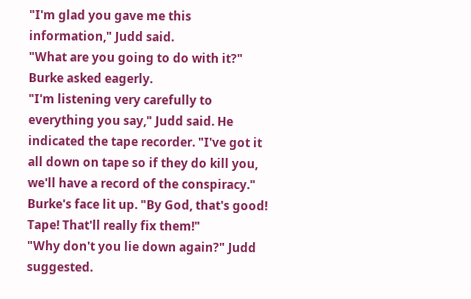"I'm glad you gave me this information," Judd said.
"What are you going to do with it?" Burke asked eagerly.
"I'm listening very carefully to everything you say," Judd said. He indicated the tape recorder. "I've got it all down on tape so if they do kill you, we'll have a record of the conspiracy."
Burke's face lit up. "By God, that's good! Tape! That'll really fix them!"
"Why don't you lie down again?" Judd suggested.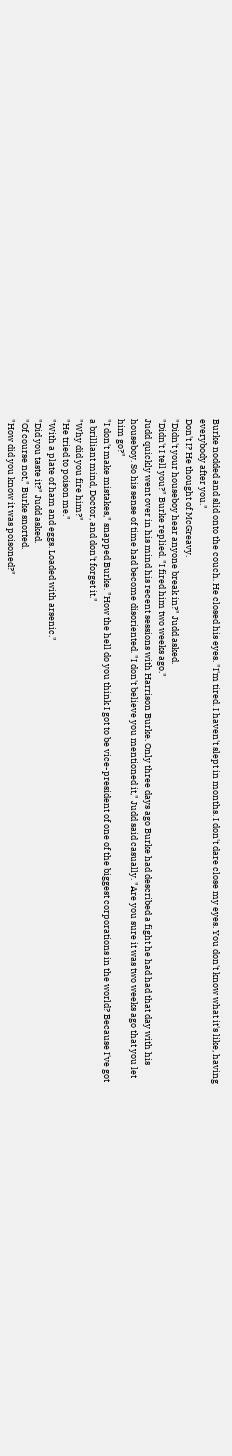Burke nodded and slid onto the couch. He closed his eyes. "I'm tired. I haven't slept in months. I don't dare close my eyes. You don't know what it's like, having everybody after you."
Don't I? He thought of McGreavy.
"Didn't your houseboy hear anyone break in?" Judd asked.
"Didn't I tell you?" Burke replied. "I fired him two weeks ago."
Judd quickly went over in his mind his recent sessions with Harrison Burke. Only three days ago Burke had described a fight he had had that day with his houseboy. So his sense of time had become disoriented. "I don't believe you mentioned it," Judd said casually. "Are you sure it was two weeks ago that you let him go?"
"I don't make mistakes," snapped Burke. "How the hell do you think I got to be vice-president of one of the biggest corporations in the world? Because I've got a brilliant mind, Doctor, and don't forget it."
"Why did you fire him?"
"He tried to poison me."
"With a plate of ham and eggs. Loaded with arsenic."
"Did you taste it?" Judd asked.
"Of course not," Burke snorted.
"How did you know it was poisoned?"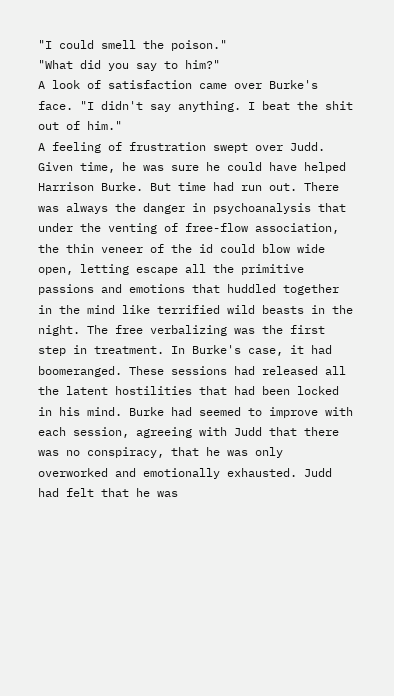"I could smell the poison."
"What did you say to him?"
A look of satisfaction came over Burke's face. "I didn't say anything. I beat the shit out of him."
A feeling of frustration swept over Judd. Given time, he was sure he could have helped Harrison Burke. But time had run out. There was always the danger in psychoanalysis that under the venting of free-flow association, the thin veneer of the id could blow wide open, letting escape all the primitive passions and emotions that huddled together in the mind like terrified wild beasts in the night. The free verbalizing was the first step in treatment. In Burke's case, it had boomeranged. These sessions had released all the latent hostilities that had been locked in his mind. Burke had seemed to improve with each session, agreeing with Judd that there was no conspiracy, that he was only overworked and emotionally exhausted. Judd had felt that he was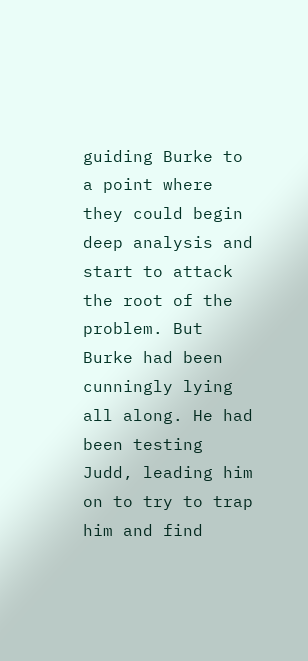guiding Burke to a point where they could begin deep analysis and start to attack the root of the problem. But Burke had been cunningly lying all along. He had been testing Judd, leading him on to try to trap him and find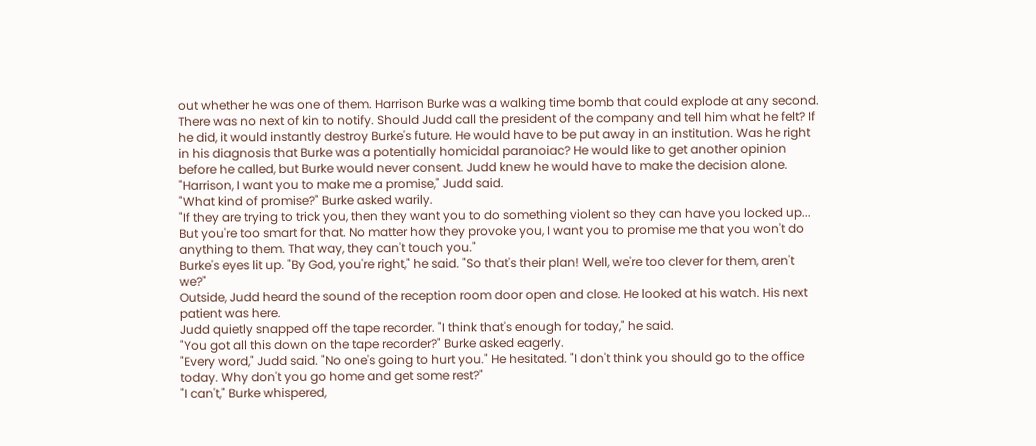out whether he was one of them. Harrison Burke was a walking time bomb that could explode at any second. There was no next of kin to notify. Should Judd call the president of the company and tell him what he felt? If he did, it would instantly destroy Burke's future. He would have to be put away in an institution. Was he right in his diagnosis that Burke was a potentially homicidal paranoiac? He would like to get another opinion before he called, but Burke would never consent. Judd knew he would have to make the decision alone.
"Harrison, I want you to make me a promise," Judd said.
"What kind of promise?" Burke asked warily.
"If they are trying to trick you, then they want you to do something violent so they can have you locked up... But you're too smart for that. No matter how they provoke you, I want you to promise me that you won't do anything to them. That way, they can't touch you."
Burke's eyes lit up. "By God, you're right," he said. "So that's their plan! Well, we're too clever for them, aren't we?"
Outside, Judd heard the sound of the reception room door open and close. He looked at his watch. His next patient was here.
Judd quietly snapped off the tape recorder. "I think that's enough for today," he said.
"You got all this down on the tape recorder?" Burke asked eagerly.
"Every word," Judd said. "No one's going to hurt you." He hesitated. "I don't think you should go to the office today. Why don't you go home and get some rest?"
"I can't," Burke whispered,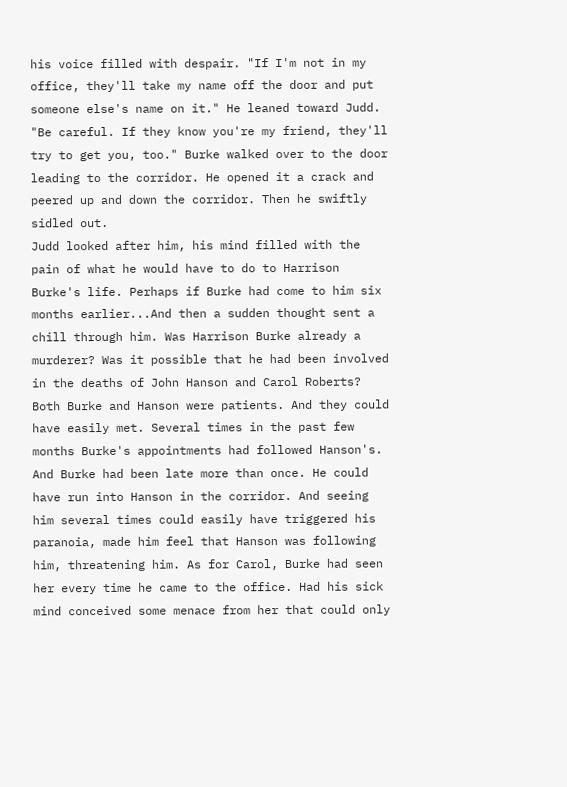his voice filled with despair. "If I'm not in my office, they'll take my name off the door and put someone else's name on it." He leaned toward Judd. "Be careful. If they know you're my friend, they'll try to get you, too." Burke walked over to the door leading to the corridor. He opened it a crack and peered up and down the corridor. Then he swiftly sidled out.
Judd looked after him, his mind filled with the pain of what he would have to do to Harrison Burke's life. Perhaps if Burke had come to him six months earlier...And then a sudden thought sent a chill through him. Was Harrison Burke already a murderer? Was it possible that he had been involved in the deaths of John Hanson and Carol Roberts? Both Burke and Hanson were patients. And they could have easily met. Several times in the past few months Burke's appointments had followed Hanson's. And Burke had been late more than once. He could have run into Hanson in the corridor. And seeing him several times could easily have triggered his paranoia, made him feel that Hanson was following him, threatening him. As for Carol, Burke had seen her every time he came to the office. Had his sick mind conceived some menace from her that could only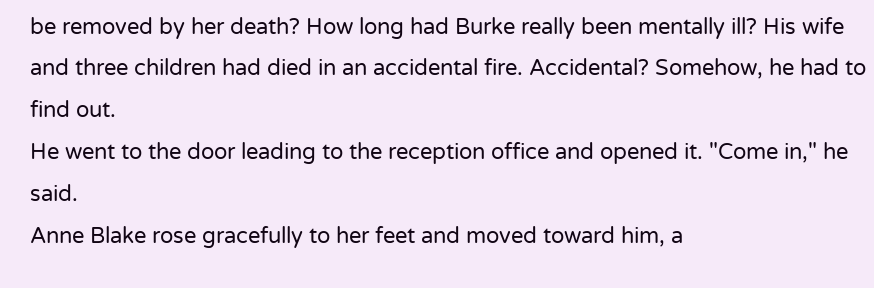be removed by her death? How long had Burke really been mentally ill? His wife and three children had died in an accidental fire. Accidental? Somehow, he had to find out.
He went to the door leading to the reception office and opened it. "Come in," he said.
Anne Blake rose gracefully to her feet and moved toward him, a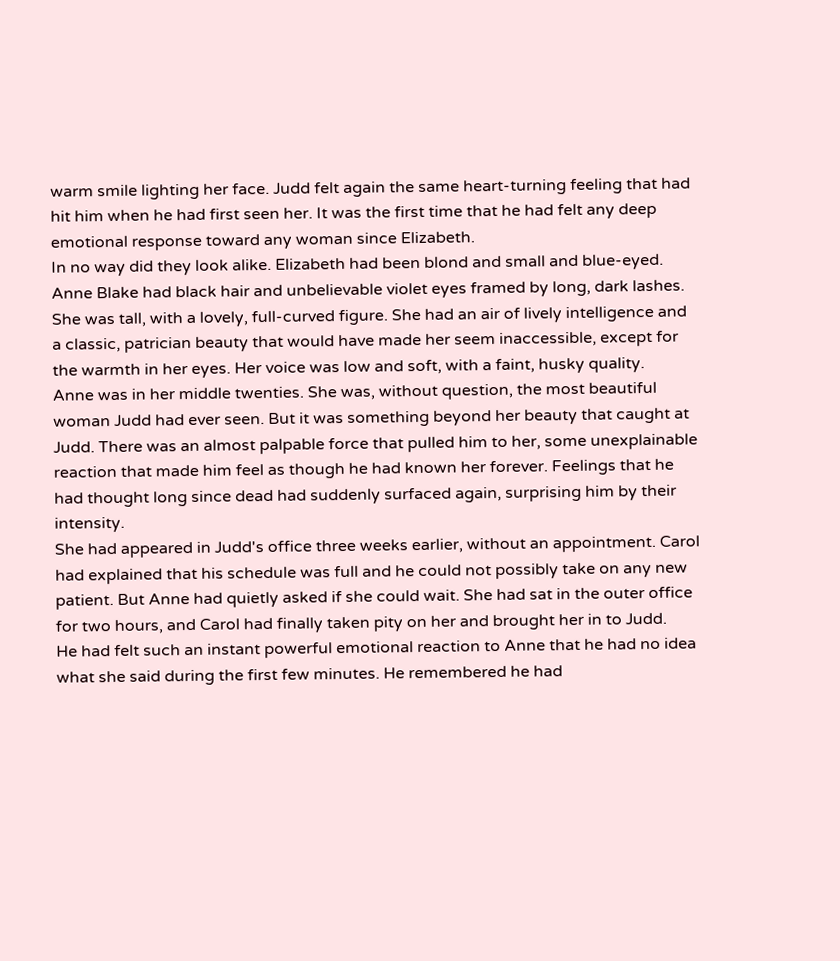warm smile lighting her face. Judd felt again the same heart-turning feeling that had hit him when he had first seen her. It was the first time that he had felt any deep emotional response toward any woman since Elizabeth.
In no way did they look alike. Elizabeth had been blond and small and blue-eyed. Anne Blake had black hair and unbelievable violet eyes framed by long, dark lashes. She was tall, with a lovely, full-curved figure. She had an air of lively intelligence and a classic, patrician beauty that would have made her seem inaccessible, except for the warmth in her eyes. Her voice was low and soft, with a faint, husky quality.
Anne was in her middle twenties. She was, without question, the most beautiful woman Judd had ever seen. But it was something beyond her beauty that caught at Judd. There was an almost palpable force that pulled him to her, some unexplainable reaction that made him feel as though he had known her forever. Feelings that he had thought long since dead had suddenly surfaced again, surprising him by their intensity.
She had appeared in Judd's office three weeks earlier, without an appointment. Carol had explained that his schedule was full and he could not possibly take on any new patient. But Anne had quietly asked if she could wait. She had sat in the outer office for two hours, and Carol had finally taken pity on her and brought her in to Judd.
He had felt such an instant powerful emotional reaction to Anne that he had no idea what she said during the first few minutes. He remembered he had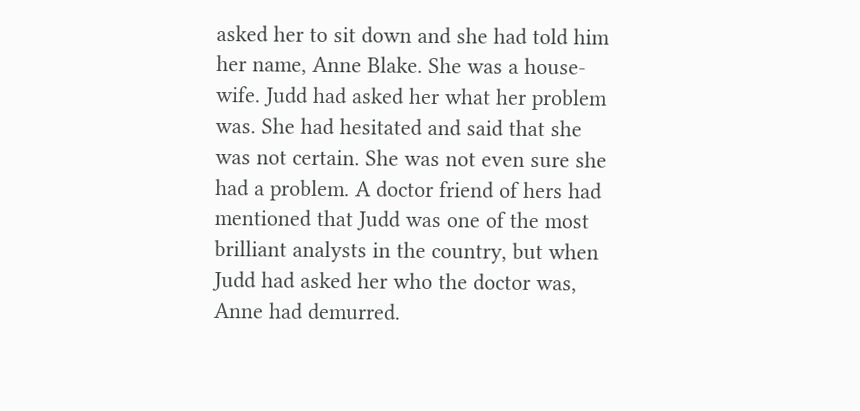asked her to sit down and she had told him her name, Anne Blake. She was a house-wife. Judd had asked her what her problem was. She had hesitated and said that she was not certain. She was not even sure she had a problem. A doctor friend of hers had mentioned that Judd was one of the most brilliant analysts in the country, but when Judd had asked her who the doctor was, Anne had demurred.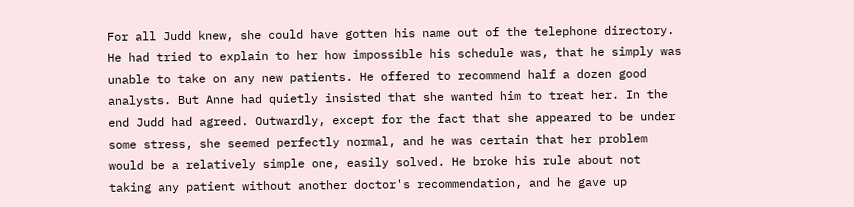For all Judd knew, she could have gotten his name out of the telephone directory.
He had tried to explain to her how impossible his schedule was, that he simply was unable to take on any new patients. He offered to recommend half a dozen good analysts. But Anne had quietly insisted that she wanted him to treat her. In the end Judd had agreed. Outwardly, except for the fact that she appeared to be under some stress, she seemed perfectly normal, and he was certain that her problem would be a relatively simple one, easily solved. He broke his rule about not taking any patient without another doctor's recommendation, and he gave up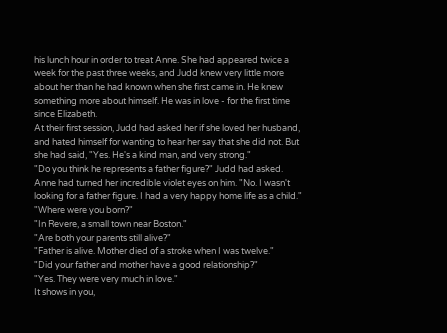his lunch hour in order to treat Anne. She had appeared twice a week for the past three weeks, and Judd knew very little more about her than he had known when she first came in. He knew something more about himself. He was in love - for the first time since Elizabeth.
At their first session, Judd had asked her if she loved her husband, and hated himself for wanting to hear her say that she did not. But she had said, "Yes. He's a kind man, and very strong."
"Do you think he represents a father figure?" Judd had asked.
Anne had turned her incredible violet eyes on him. "No. I wasn't looking for a father figure. I had a very happy home life as a child."
"Where were you born?"
"In Revere, a small town near Boston."
"Are both your parents still alive?"
"Father is alive. Mother died of a stroke when I was twelve."
"Did your father and mother have a good relationship?"
"Yes. They were very much in love."
It shows in you,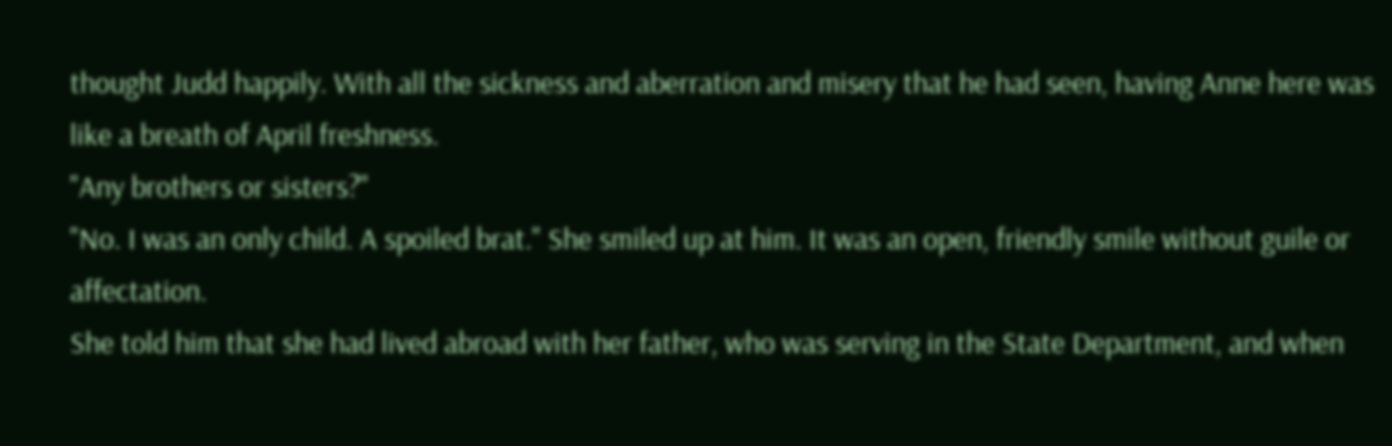thought Judd happily. With all the sickness and aberration and misery that he had seen, having Anne here was like a breath of April freshness.
"Any brothers or sisters?"
"No. I was an only child. A spoiled brat." She smiled up at him. It was an open, friendly smile without guile or affectation.
She told him that she had lived abroad with her father, who was serving in the State Department, and when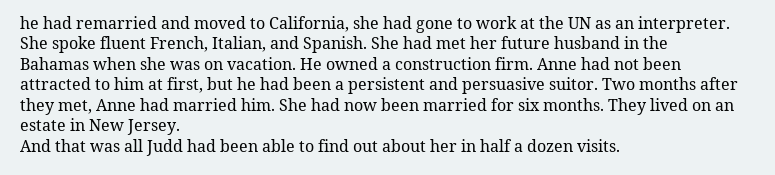he had remarried and moved to California, she had gone to work at the UN as an interpreter. She spoke fluent French, Italian, and Spanish. She had met her future husband in the Bahamas when she was on vacation. He owned a construction firm. Anne had not been attracted to him at first, but he had been a persistent and persuasive suitor. Two months after they met, Anne had married him. She had now been married for six months. They lived on an estate in New Jersey.
And that was all Judd had been able to find out about her in half a dozen visits.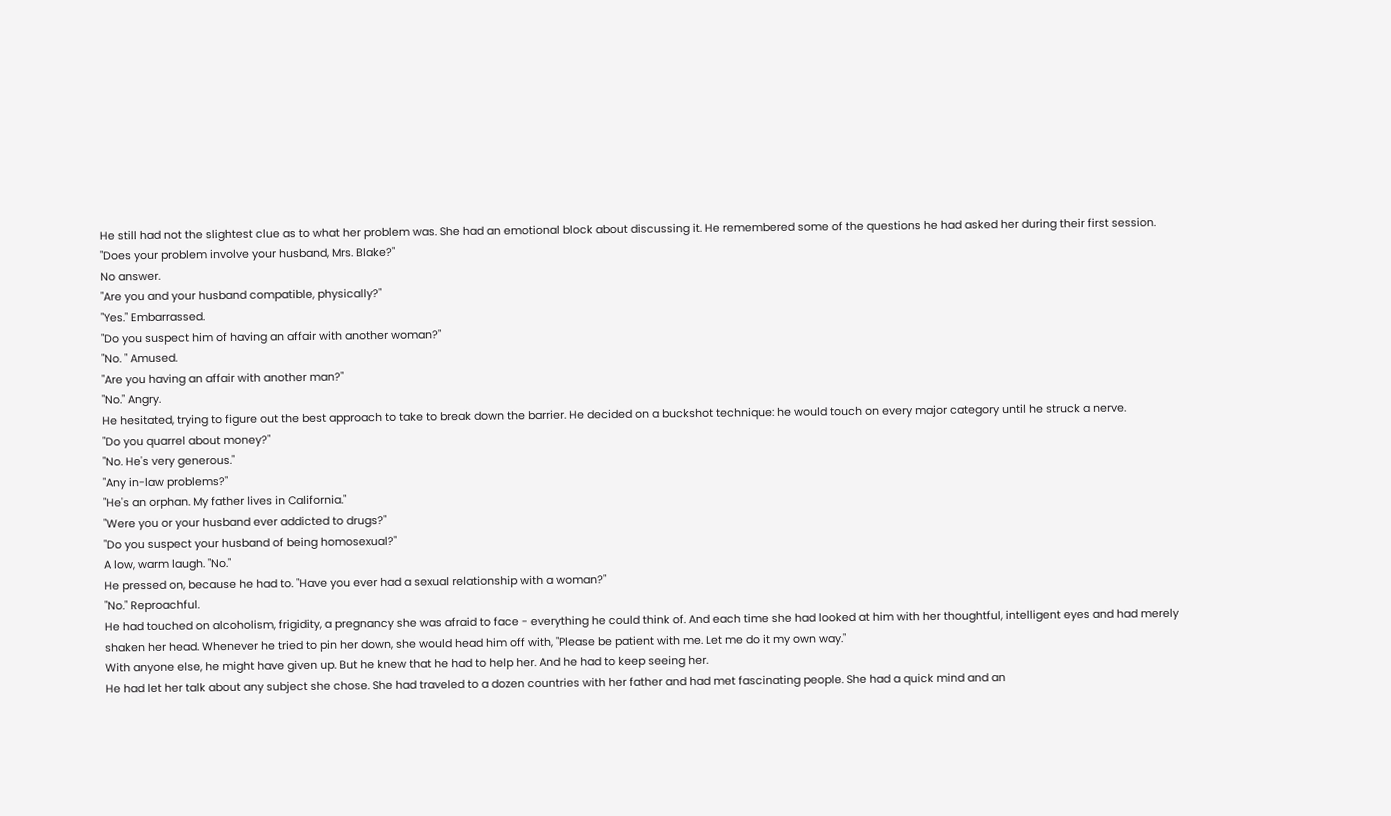He still had not the slightest clue as to what her problem was. She had an emotional block about discussing it. He remembered some of the questions he had asked her during their first session.
"Does your problem involve your husband, Mrs. Blake?"
No answer.
"Are you and your husband compatible, physically?"
"Yes." Embarrassed.
"Do you suspect him of having an affair with another woman?"
"No. " Amused.
"Are you having an affair with another man?"
"No." Angry.
He hesitated, trying to figure out the best approach to take to break down the barrier. He decided on a buckshot technique: he would touch on every major category until he struck a nerve.
"Do you quarrel about money?"
"No. He's very generous."
"Any in-law problems?"
"He's an orphan. My father lives in California."
"Were you or your husband ever addicted to drugs?"
"Do you suspect your husband of being homosexual?"
A low, warm laugh. "No."
He pressed on, because he had to. "Have you ever had a sexual relationship with a woman?"
"No." Reproachful.
He had touched on alcoholism, frigidity, a pregnancy she was afraid to face - everything he could think of. And each time she had looked at him with her thoughtful, intelligent eyes and had merely shaken her head. Whenever he tried to pin her down, she would head him off with, "Please be patient with me. Let me do it my own way."
With anyone else, he might have given up. But he knew that he had to help her. And he had to keep seeing her.
He had let her talk about any subject she chose. She had traveled to a dozen countries with her father and had met fascinating people. She had a quick mind and an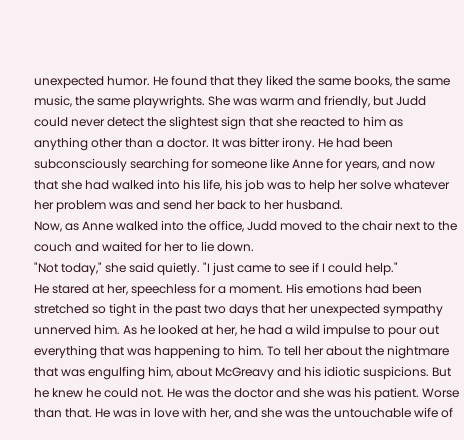unexpected humor. He found that they liked the same books, the same music, the same playwrights. She was warm and friendly, but Judd could never detect the slightest sign that she reacted to him as anything other than a doctor. It was bitter irony. He had been subconsciously searching for someone like Anne for years, and now that she had walked into his life, his job was to help her solve whatever her problem was and send her back to her husband.
Now, as Anne walked into the office, Judd moved to the chair next to the couch and waited for her to lie down.
"Not today," she said quietly. "I just came to see if I could help."
He stared at her, speechless for a moment. His emotions had been stretched so tight in the past two days that her unexpected sympathy unnerved him. As he looked at her, he had a wild impulse to pour out everything that was happening to him. To tell her about the nightmare that was engulfing him, about McGreavy and his idiotic suspicions. But he knew he could not. He was the doctor and she was his patient. Worse than that. He was in love with her, and she was the untouchable wife of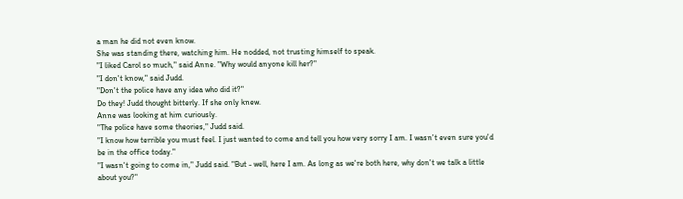a man he did not even know.
She was standing there, watching him. He nodded, not trusting himself to speak.
"I liked Carol so much," said Anne. "Why would anyone kill her?"
"I don't know," said Judd.
"Don't the police have any idea who did it?"
Do they! Judd thought bitterly. If she only knew.
Anne was looking at him curiously.
"The police have some theories," Judd said.
"I know how terrible you must feel. I just wanted to come and tell you how very sorry I am. I wasn't even sure you'd be in the office today."
"I wasn't going to come in," Judd said. "But - well, here I am. As long as we're both here, why don't we talk a little about you?"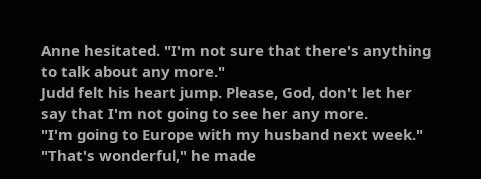Anne hesitated. "I'm not sure that there's anything to talk about any more."
Judd felt his heart jump. Please, God, don't let her say that I'm not going to see her any more.
"I'm going to Europe with my husband next week."
"That's wonderful," he made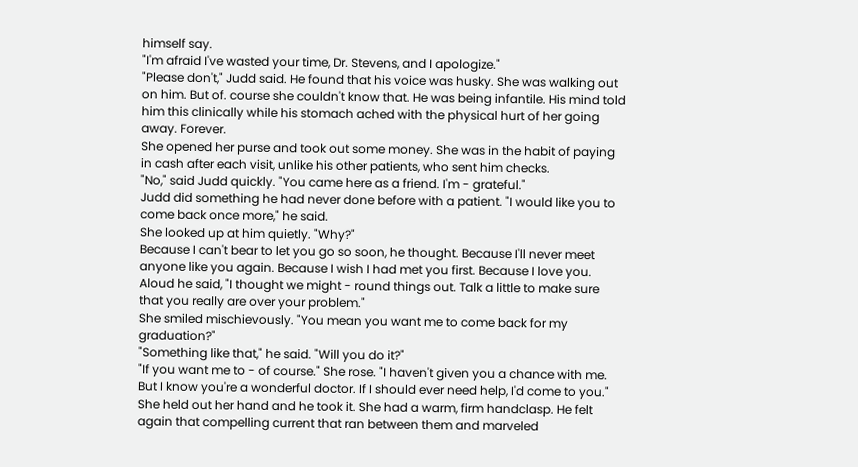himself say.
"I'm afraid I've wasted your time, Dr. Stevens, and I apologize."
"Please don't," Judd said. He found that his voice was husky. She was walking out on him. But of. course she couldn't know that. He was being infantile. His mind told him this clinically while his stomach ached with the physical hurt of her going away. Forever.
She opened her purse and took out some money. She was in the habit of paying in cash after each visit, unlike his other patients, who sent him checks.
"No," said Judd quickly. "You came here as a friend. I'm - grateful."
Judd did something he had never done before with a patient. "I would like you to come back once more," he said.
She looked up at him quietly. "Why?"
Because I can't bear to let you go so soon, he thought. Because I'll never meet anyone like you again. Because I wish I had met you first. Because I love you. Aloud he said, "I thought we might - round things out. Talk a little to make sure that you really are over your problem."
She smiled mischievously. "You mean you want me to come back for my graduation?"
"Something like that," he said. "Will you do it?"
"If you want me to - of course." She rose. "I haven't given you a chance with me. But I know you're a wonderful doctor. If I should ever need help, I'd come to you."
She held out her hand and he took it. She had a warm, firm handclasp. He felt again that compelling current that ran between them and marveled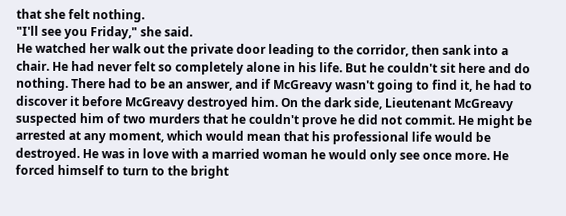that she felt nothing.
"I'll see you Friday," she said.
He watched her walk out the private door leading to the corridor, then sank into a chair. He had never felt so completely alone in his life. But he couldn't sit here and do nothing. There had to be an answer, and if McGreavy wasn't going to find it, he had to discover it before McGreavy destroyed him. On the dark side, Lieutenant McGreavy suspected him of two murders that he couldn't prove he did not commit. He might be arrested at any moment, which would mean that his professional life would be destroyed. He was in love with a married woman he would only see once more. He forced himself to turn to the bright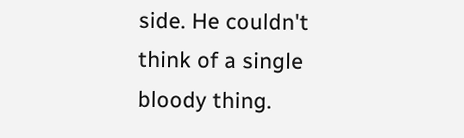side. He couldn't think of a single bloody thing.